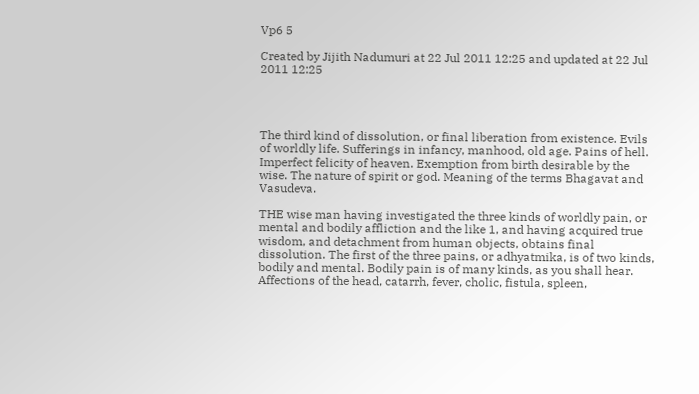Vp6 5

Created by Jijith Nadumuri at 22 Jul 2011 12:25 and updated at 22 Jul 2011 12:25




The third kind of dissolution, or final liberation from existence. Evils of worldly life. Sufferings in infancy, manhood, old age. Pains of hell. Imperfect felicity of heaven. Exemption from birth desirable by the wise. The nature of spirit or god. Meaning of the terms Bhagavat and Vasudeva.

THE wise man having investigated the three kinds of worldly pain, or mental and bodily affliction and the like 1, and having acquired true wisdom, and detachment from human objects, obtains final dissolution. The first of the three pains, or adhyatmika, is of two kinds, bodily and mental. Bodily pain is of many kinds, as you shall hear. Affections of the head, catarrh, fever, cholic, fistula, spleen,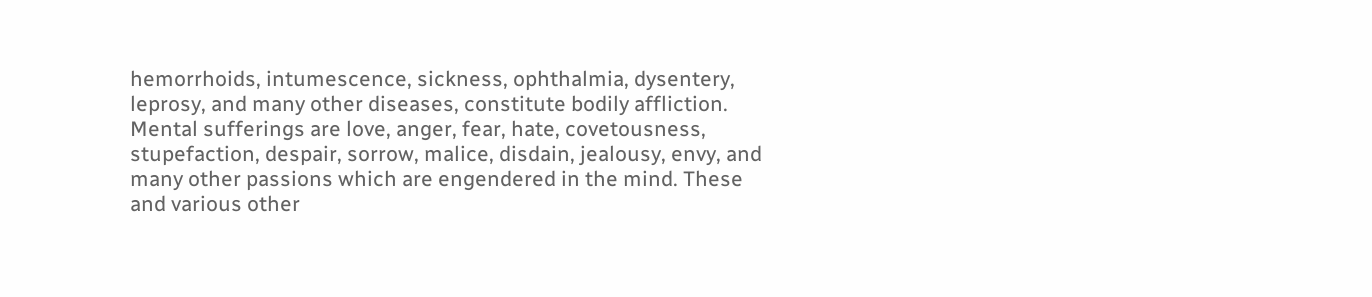hemorrhoids, intumescence, sickness, ophthalmia, dysentery, leprosy, and many other diseases, constitute bodily affliction. Mental sufferings are love, anger, fear, hate, covetousness, stupefaction, despair, sorrow, malice, disdain, jealousy, envy, and many other passions which are engendered in the mind. These and various other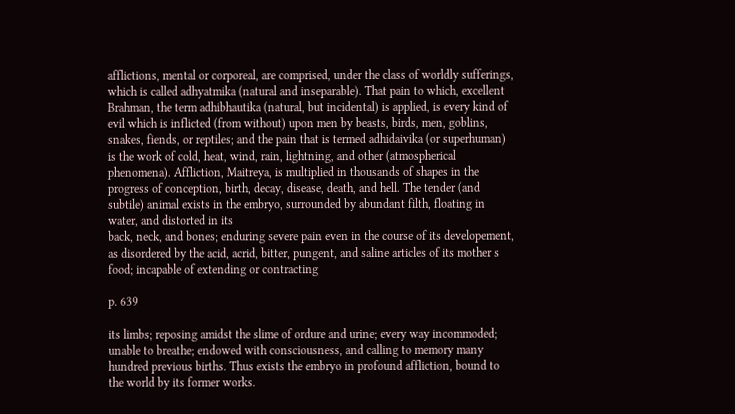afflictions, mental or corporeal, are comprised, under the class of worldly sufferings, which is called adhyatmika (natural and inseparable). That pain to which, excellent Brahman, the term adhibhautika (natural, but incidental) is applied, is every kind of evil which is inflicted (from without) upon men by beasts, birds, men, goblins, snakes, fiends, or reptiles; and the pain that is termed adhidaivika (or superhuman) is the work of cold, heat, wind, rain, lightning, and other (atmospherical phenomena). Affliction, Maitreya, is multiplied in thousands of shapes in the progress of conception, birth, decay, disease, death, and hell. The tender (and subtile) animal exists in the embryo, surrounded by abundant filth, floating in water, and distorted in its
back, neck, and bones; enduring severe pain even in the course of its developement, as disordered by the acid, acrid, bitter, pungent, and saline articles of its mother s food; incapable of extending or contracting

p. 639

its limbs; reposing amidst the slime of ordure and urine; every way incommoded; unable to breathe; endowed with consciousness, and calling to memory many hundred previous births. Thus exists the embryo in profound affliction, bound to the world by its former works.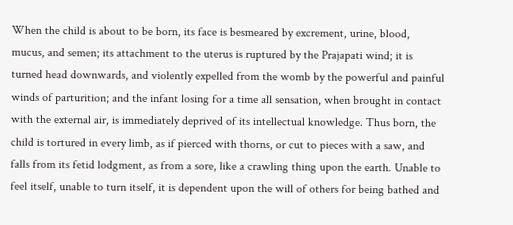When the child is about to be born, its face is besmeared by excrement, urine, blood, mucus, and semen; its attachment to the uterus is ruptured by the Prajapati wind; it is turned head downwards, and violently expelled from the womb by the powerful and painful winds of parturition; and the infant losing for a time all sensation, when brought in contact with the external air, is immediately deprived of its intellectual knowledge. Thus born, the child is tortured in every limb, as if pierced with thorns, or cut to pieces with a saw, and falls from its fetid lodgment, as from a sore, like a crawling thing upon the earth. Unable to feel itself, unable to turn itself, it is dependent upon the will of others for being bathed and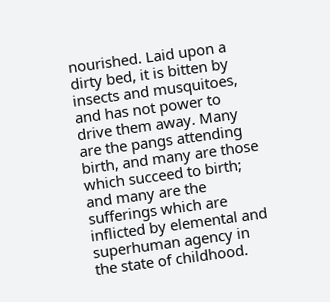nourished. Laid upon a dirty bed, it is bitten by insects and musquitoes, and has not power to drive them away. Many are the pangs attending birth, and many are those which succeed to birth; and many are the sufferings which are inflicted by elemental and superhuman agency in the state of childhood.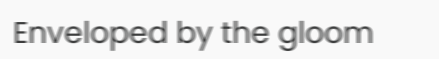Enveloped by the gloom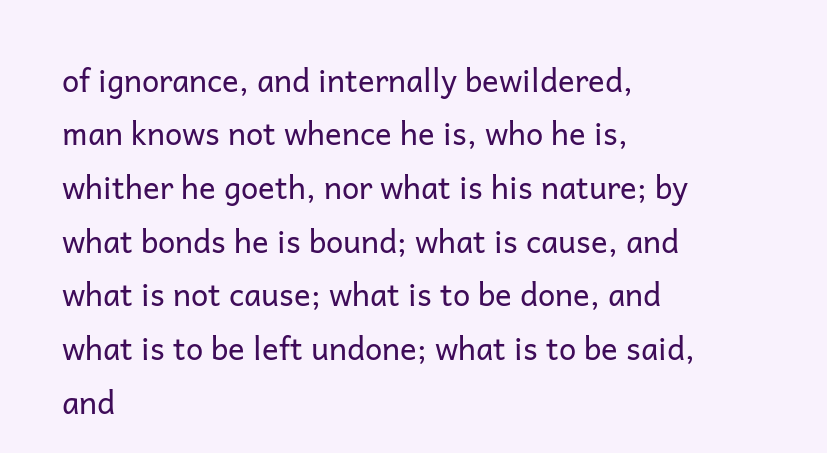of ignorance, and internally bewildered, man knows not whence he is, who he is, whither he goeth, nor what is his nature; by what bonds he is bound; what is cause, and what is not cause; what is to be done, and what is to be left undone; what is to be said, and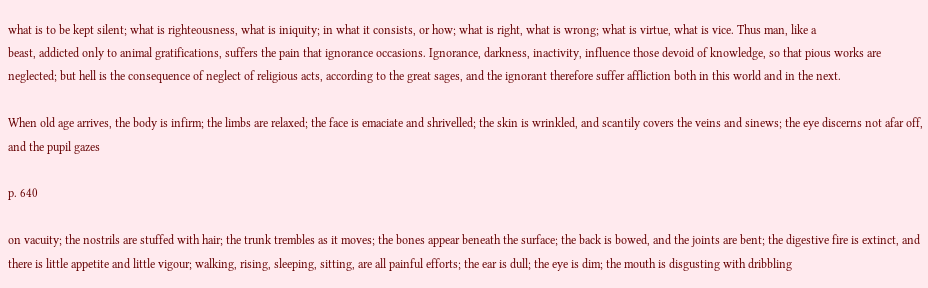what is to be kept silent; what is righteousness, what is iniquity; in what it consists, or how; what is right, what is wrong; what is virtue, what is vice. Thus man, like a
beast, addicted only to animal gratifications, suffers the pain that ignorance occasions. Ignorance, darkness, inactivity, influence those devoid of knowledge, so that pious works are neglected; but hell is the consequence of neglect of religious acts, according to the great sages, and the ignorant therefore suffer affliction both in this world and in the next.

When old age arrives, the body is infirm; the limbs are relaxed; the face is emaciate and shrivelled; the skin is wrinkled, and scantily covers the veins and sinews; the eye discerns not afar off, and the pupil gazes

p. 640

on vacuity; the nostrils are stuffed with hair; the trunk trembles as it moves; the bones appear beneath the surface; the back is bowed, and the joints are bent; the digestive fire is extinct, and there is little appetite and little vigour; walking, rising, sleeping, sitting, are all painful efforts; the ear is dull; the eye is dim; the mouth is disgusting with dribbling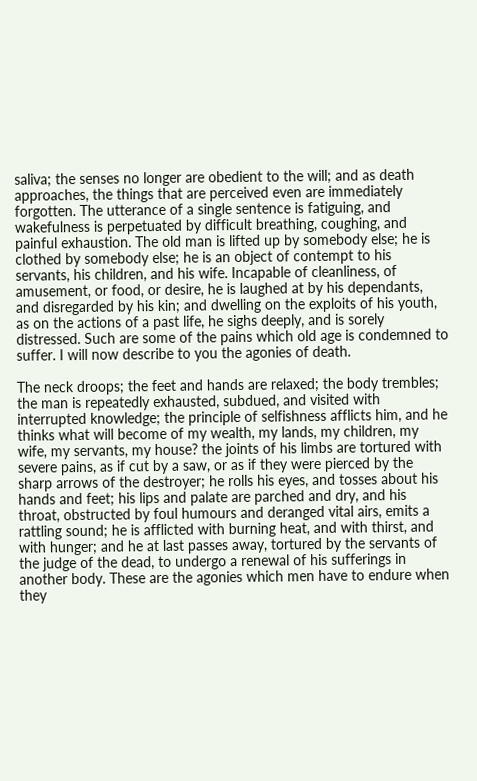saliva; the senses no longer are obedient to the will; and as death approaches, the things that are perceived even are immediately forgotten. The utterance of a single sentence is fatiguing, and wakefulness is perpetuated by difficult breathing, coughing, and painful exhaustion. The old man is lifted up by somebody else; he is clothed by somebody else; he is an object of contempt to his servants, his children, and his wife. Incapable of cleanliness, of amusement, or food, or desire, he is laughed at by his dependants, and disregarded by his kin; and dwelling on the exploits of his youth, as on the actions of a past life, he sighs deeply, and is sorely distressed. Such are some of the pains which old age is condemned to suffer. I will now describe to you the agonies of death.

The neck droops; the feet and hands are relaxed; the body trembles; the man is repeatedly exhausted, subdued, and visited with interrupted knowledge; the principle of selfishness afflicts him, and he thinks what will become of my wealth, my lands, my children, my wife, my servants, my house? the joints of his limbs are tortured with severe pains, as if cut by a saw, or as if they were pierced by the sharp arrows of the destroyer; he rolls his eyes, and tosses about his hands and feet; his lips and palate are parched and dry, and his throat, obstructed by foul humours and deranged vital airs, emits a rattling sound; he is afflicted with burning heat, and with thirst, and with hunger; and he at last passes away, tortured by the servants of the judge of the dead, to undergo a renewal of his sufferings in another body. These are the agonies which men have to endure when they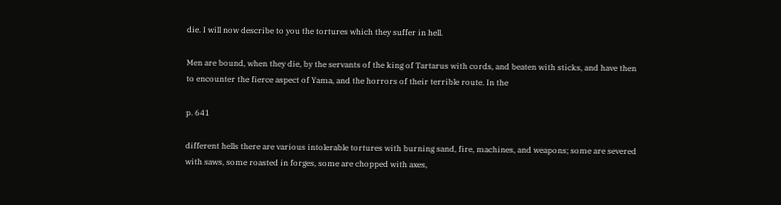die. I will now describe to you the tortures which they suffer in hell.

Men are bound, when they die, by the servants of the king of Tartarus with cords, and beaten with sticks, and have then to encounter the fierce aspect of Yama, and the horrors of their terrible route. In the

p. 641

different hells there are various intolerable tortures with burning sand, fire, machines, and weapons; some are severed with saws, some roasted in forges, some are chopped with axes,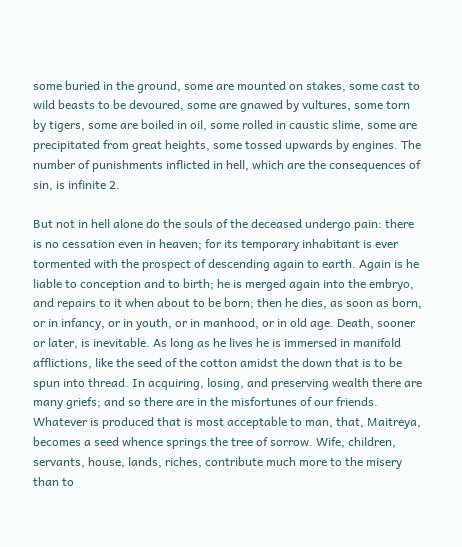some buried in the ground, some are mounted on stakes, some cast to wild beasts to be devoured, some are gnawed by vultures, some torn by tigers, some are boiled in oil, some rolled in caustic slime, some are precipitated from great heights, some tossed upwards by engines. The number of punishments inflicted in hell, which are the consequences of sin, is infinite 2.

But not in hell alone do the souls of the deceased undergo pain: there is no cessation even in heaven; for its temporary inhabitant is ever tormented with the prospect of descending again to earth. Again is he liable to conception and to birth; he is merged again into the embryo, and repairs to it when about to be born; then he dies, as soon as born, or in infancy, or in youth, or in manhood, or in old age. Death, sooner or later, is inevitable. As long as he lives he is immersed in manifold afflictions, like the seed of the cotton amidst the down that is to be spun into thread. In acquiring, losing, and preserving wealth there are many griefs; and so there are in the misfortunes of our friends. Whatever is produced that is most acceptable to man, that, Maitreya, becomes a seed whence springs the tree of sorrow. Wife, children, servants, house, lands, riches, contribute much more to the misery than to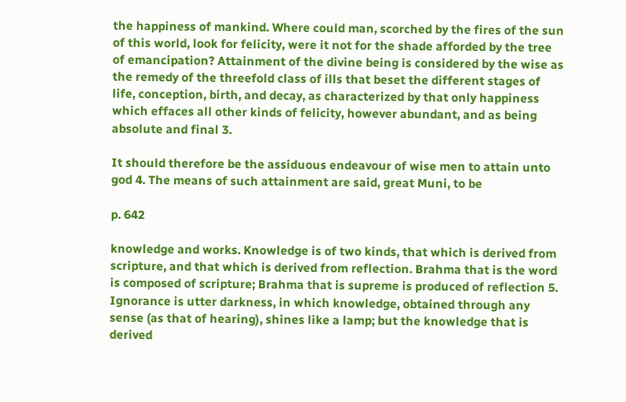the happiness of mankind. Where could man, scorched by the fires of the sun of this world, look for felicity, were it not for the shade afforded by the tree of emancipation? Attainment of the divine being is considered by the wise as the remedy of the threefold class of ills that beset the different stages of life, conception, birth, and decay, as characterized by that only happiness which effaces all other kinds of felicity, however abundant, and as being absolute and final 3.

It should therefore be the assiduous endeavour of wise men to attain unto god 4. The means of such attainment are said, great Muni, to be

p. 642

knowledge and works. Knowledge is of two kinds, that which is derived from scripture, and that which is derived from reflection. Brahma that is the word is composed of scripture; Brahma that is supreme is produced of reflection 5. Ignorance is utter darkness, in which knowledge, obtained through any sense (as that of hearing), shines like a lamp; but the knowledge that is derived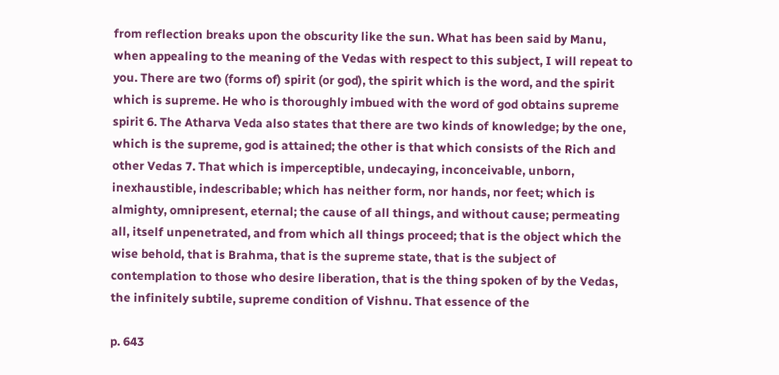from reflection breaks upon the obscurity like the sun. What has been said by Manu, when appealing to the meaning of the Vedas with respect to this subject, I will repeat to you. There are two (forms of) spirit (or god), the spirit which is the word, and the spirit which is supreme. He who is thoroughly imbued with the word of god obtains supreme spirit 6. The Atharva Veda also states that there are two kinds of knowledge; by the one, which is the supreme, god is attained; the other is that which consists of the Rich and other Vedas 7. That which is imperceptible, undecaying, inconceivable, unborn, inexhaustible, indescribable; which has neither form, nor hands, nor feet; which is almighty, omnipresent, eternal; the cause of all things, and without cause; permeating all, itself unpenetrated, and from which all things proceed; that is the object which the wise behold, that is Brahma, that is the supreme state, that is the subject of contemplation to those who desire liberation, that is the thing spoken of by the Vedas, the infinitely subtile, supreme condition of Vishnu. That essence of the

p. 643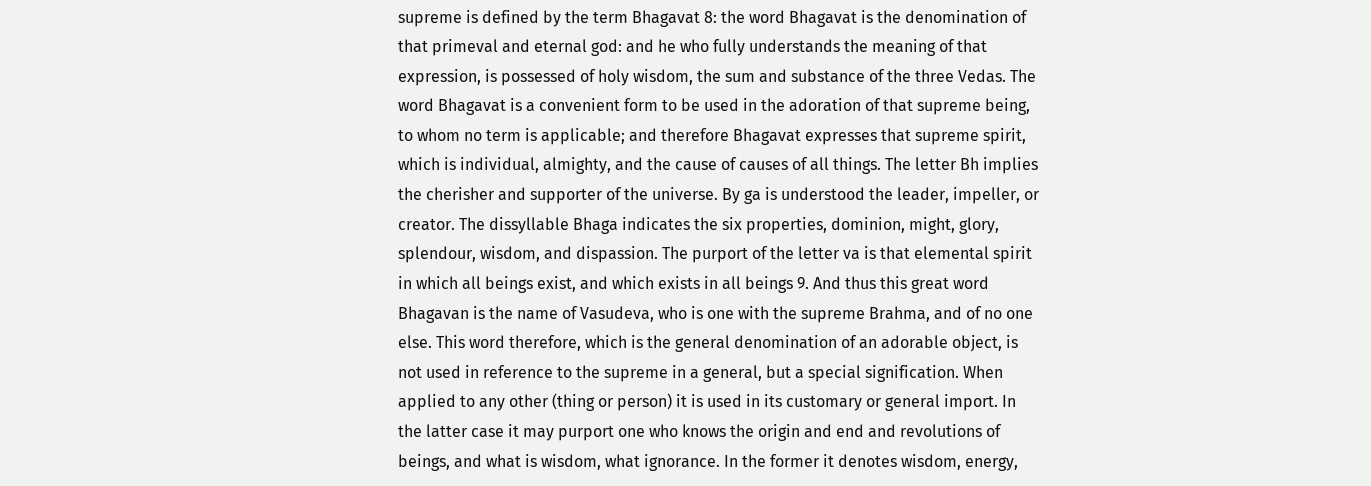supreme is defined by the term Bhagavat 8: the word Bhagavat is the denomination of that primeval and eternal god: and he who fully understands the meaning of that expression, is possessed of holy wisdom, the sum and substance of the three Vedas. The word Bhagavat is a convenient form to be used in the adoration of that supreme being, to whom no term is applicable; and therefore Bhagavat expresses that supreme spirit, which is individual, almighty, and the cause of causes of all things. The letter Bh implies the cherisher and supporter of the universe. By ga is understood the leader, impeller, or creator. The dissyllable Bhaga indicates the six properties, dominion, might, glory, splendour, wisdom, and dispassion. The purport of the letter va is that elemental spirit in which all beings exist, and which exists in all beings 9. And thus this great word Bhagavan is the name of Vasudeva, who is one with the supreme Brahma, and of no one else. This word therefore, which is the general denomination of an adorable object, is not used in reference to the supreme in a general, but a special signification. When applied to any other (thing or person) it is used in its customary or general import. In the latter case it may purport one who knows the origin and end and revolutions of beings, and what is wisdom, what ignorance. In the former it denotes wisdom, energy,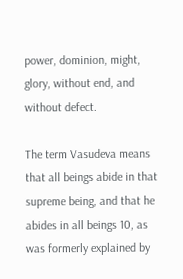power, dominion, might, glory, without end, and without defect.

The term Vasudeva means that all beings abide in that supreme being, and that he abides in all beings 10, as was formerly explained by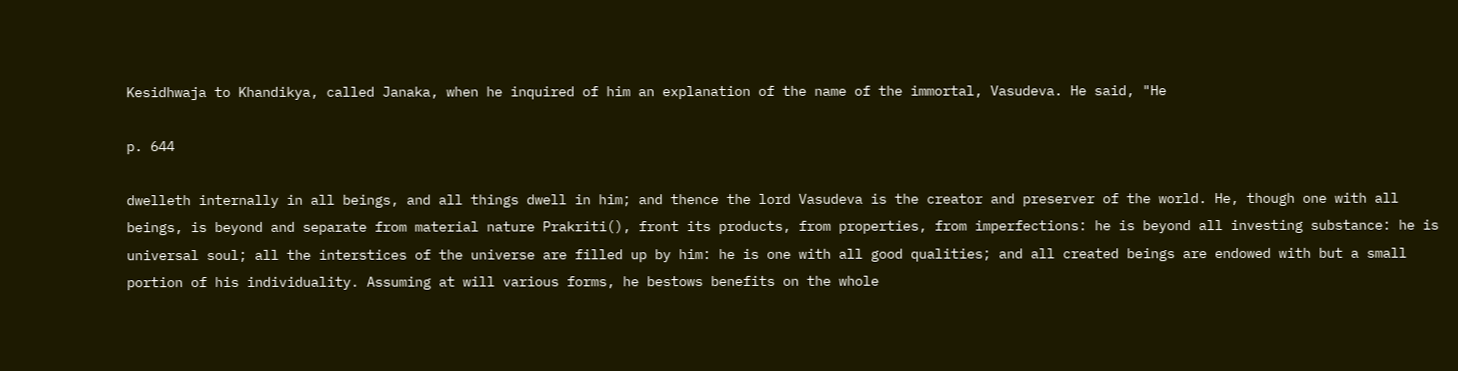Kesidhwaja to Khandikya, called Janaka, when he inquired of him an explanation of the name of the immortal, Vasudeva. He said, "He

p. 644

dwelleth internally in all beings, and all things dwell in him; and thence the lord Vasudeva is the creator and preserver of the world. He, though one with all beings, is beyond and separate from material nature Prakriti(), front its products, from properties, from imperfections: he is beyond all investing substance: he is universal soul; all the interstices of the universe are filled up by him: he is one with all good qualities; and all created beings are endowed with but a small portion of his individuality. Assuming at will various forms, he bestows benefits on the whole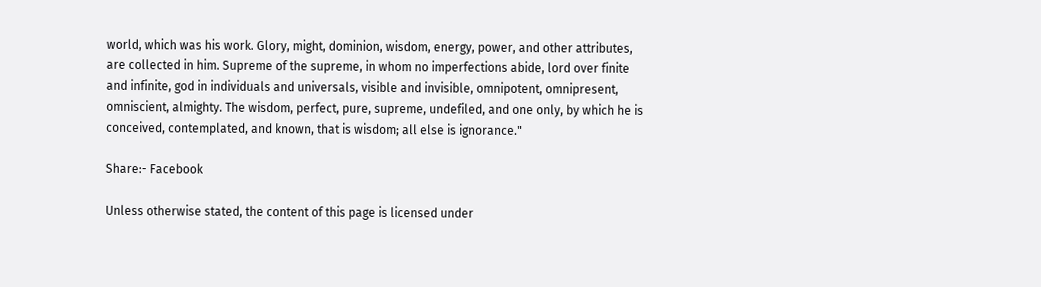world, which was his work. Glory, might, dominion, wisdom, energy, power, and other attributes, are collected in him. Supreme of the supreme, in whom no imperfections abide, lord over finite and infinite, god in individuals and universals, visible and invisible, omnipotent, omnipresent, omniscient, almighty. The wisdom, perfect, pure, supreme, undefiled, and one only, by which he is conceived, contemplated, and known, that is wisdom; all else is ignorance."

Share:- Facebook

Unless otherwise stated, the content of this page is licensed under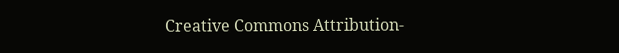Creative Commons Attribution-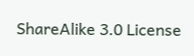ShareAlike 3.0 License